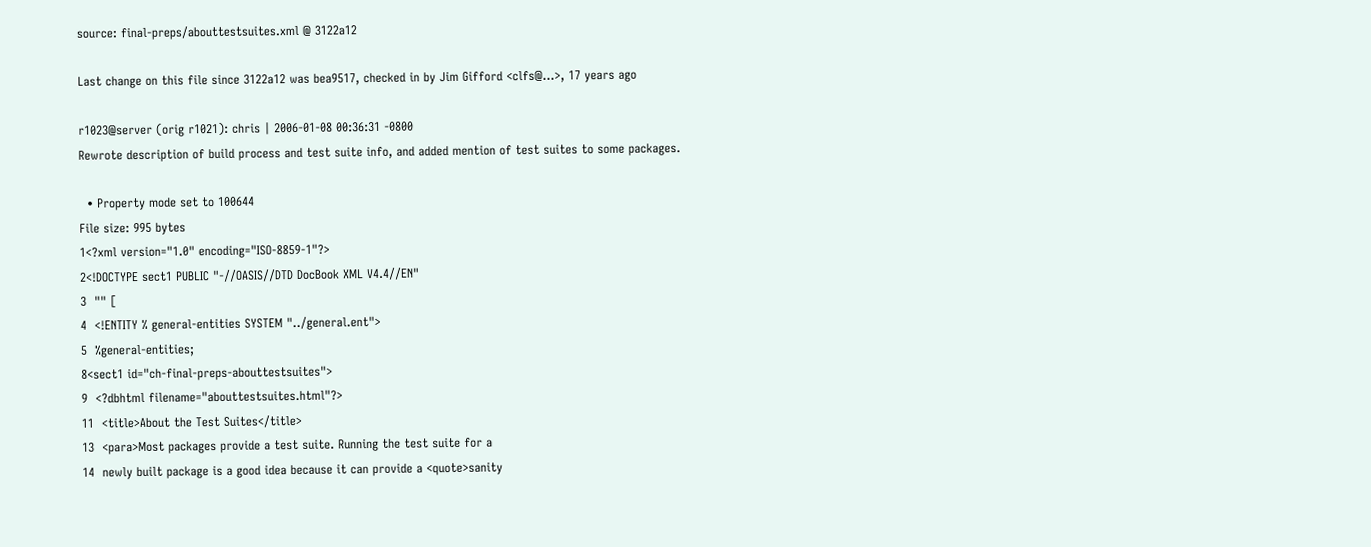source: final-preps/abouttestsuites.xml @ 3122a12

Last change on this file since 3122a12 was bea9517, checked in by Jim Gifford <clfs@…>, 17 years ago

r1023@server (orig r1021): chris | 2006-01-08 00:36:31 -0800
Rewrote description of build process and test suite info, and added mention of test suites to some packages.

  • Property mode set to 100644
File size: 995 bytes
1<?xml version="1.0" encoding="ISO-8859-1"?>
2<!DOCTYPE sect1 PUBLIC "-//OASIS//DTD DocBook XML V4.4//EN"
3  "" [
4  <!ENTITY % general-entities SYSTEM "../general.ent">
5  %general-entities;
8<sect1 id="ch-final-preps-abouttestsuites">
9  <?dbhtml filename="abouttestsuites.html"?>
11  <title>About the Test Suites</title>
13  <para>Most packages provide a test suite. Running the test suite for a
14  newly built package is a good idea because it can provide a <quote>sanity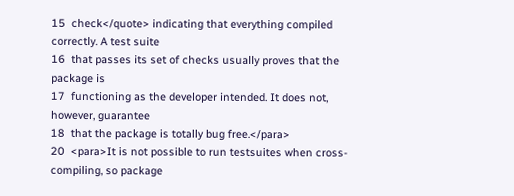15  check</quote> indicating that everything compiled correctly. A test suite
16  that passes its set of checks usually proves that the package is
17  functioning as the developer intended. It does not, however, guarantee
18  that the package is totally bug free.</para>
20  <para>It is not possible to run testsuites when cross-compiling, so package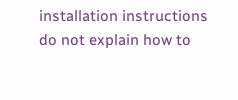installation instructions do not explain how to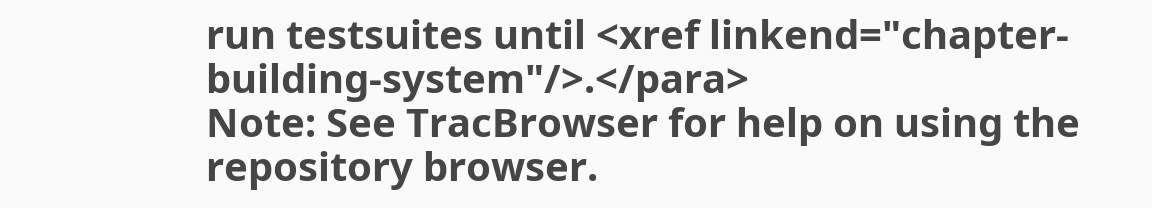run testsuites until <xref linkend="chapter-building-system"/>.</para>
Note: See TracBrowser for help on using the repository browser.